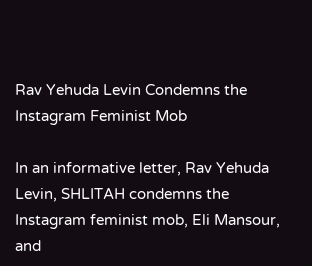Rav Yehuda Levin Condemns the Instagram Feminist Mob

In an informative letter, Rav Yehuda Levin, SHLITAH condemns the Instagram feminist mob, Eli Mansour, and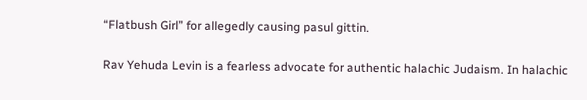“Flatbush Girl” for allegedly causing pasul gittin.

Rav Yehuda Levin is a fearless advocate for authentic halachic Judaism. In halachic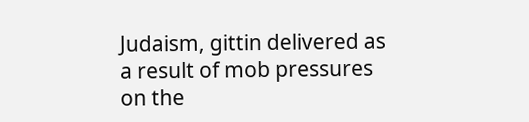Judaism, gittin delivered as a result of mob pressures on the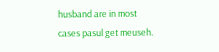husband are in most cases pasul get meuseh.